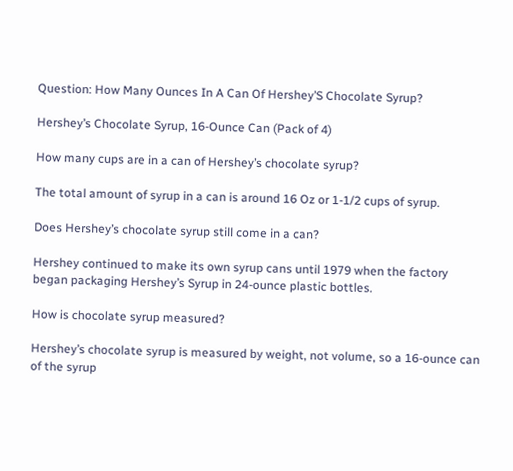Question: How Many Ounces In A Can Of Hershey’S Chocolate Syrup?

Hershey’s Chocolate Syrup, 16-Ounce Can (Pack of 4)

How many cups are in a can of Hershey’s chocolate syrup?

The total amount of syrup in a can is around 16 Oz or 1-1/2 cups of syrup.

Does Hershey’s chocolate syrup still come in a can?

Hershey continued to make its own syrup cans until 1979 when the factory began packaging Hershey’s Syrup in 24-ounce plastic bottles.

How is chocolate syrup measured?

Hershey’s chocolate syrup is measured by weight, not volume, so a 16-ounce can of the syrup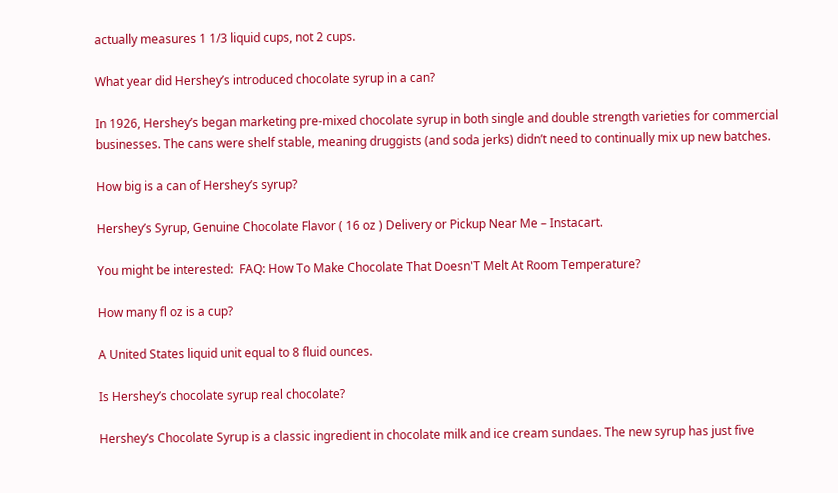actually measures 1 1/3 liquid cups, not 2 cups.

What year did Hershey’s introduced chocolate syrup in a can?

In 1926, Hershey’s began marketing pre-mixed chocolate syrup in both single and double strength varieties for commercial businesses. The cans were shelf stable, meaning druggists (and soda jerks) didn’t need to continually mix up new batches.

How big is a can of Hershey’s syrup?

Hershey’s Syrup, Genuine Chocolate Flavor ( 16 oz ) Delivery or Pickup Near Me – Instacart.

You might be interested:  FAQ: How To Make Chocolate That Doesn'T Melt At Room Temperature?

How many fl oz is a cup?

A United States liquid unit equal to 8 fluid ounces.

Is Hershey’s chocolate syrup real chocolate?

Hershey’s Chocolate Syrup is a classic ingredient in chocolate milk and ice cream sundaes. The new syrup has just five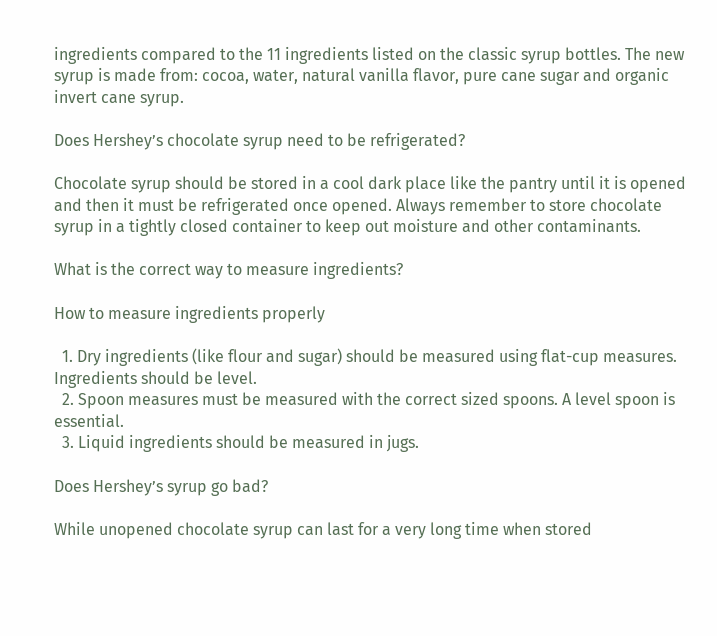ingredients compared to the 11 ingredients listed on the classic syrup bottles. The new syrup is made from: cocoa, water, natural vanilla flavor, pure cane sugar and organic invert cane syrup.

Does Hershey’s chocolate syrup need to be refrigerated?

Chocolate syrup should be stored in a cool dark place like the pantry until it is opened and then it must be refrigerated once opened. Always remember to store chocolate syrup in a tightly closed container to keep out moisture and other contaminants.

What is the correct way to measure ingredients?

How to measure ingredients properly

  1. Dry ingredients (like flour and sugar) should be measured using flat-cup measures. Ingredients should be level.
  2. Spoon measures must be measured with the correct sized spoons. A level spoon is essential.
  3. Liquid ingredients should be measured in jugs.

Does Hershey’s syrup go bad?

While unopened chocolate syrup can last for a very long time when stored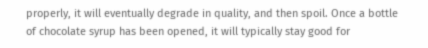properly, it will eventually degrade in quality, and then spoil. Once a bottle of chocolate syrup has been opened, it will typically stay good for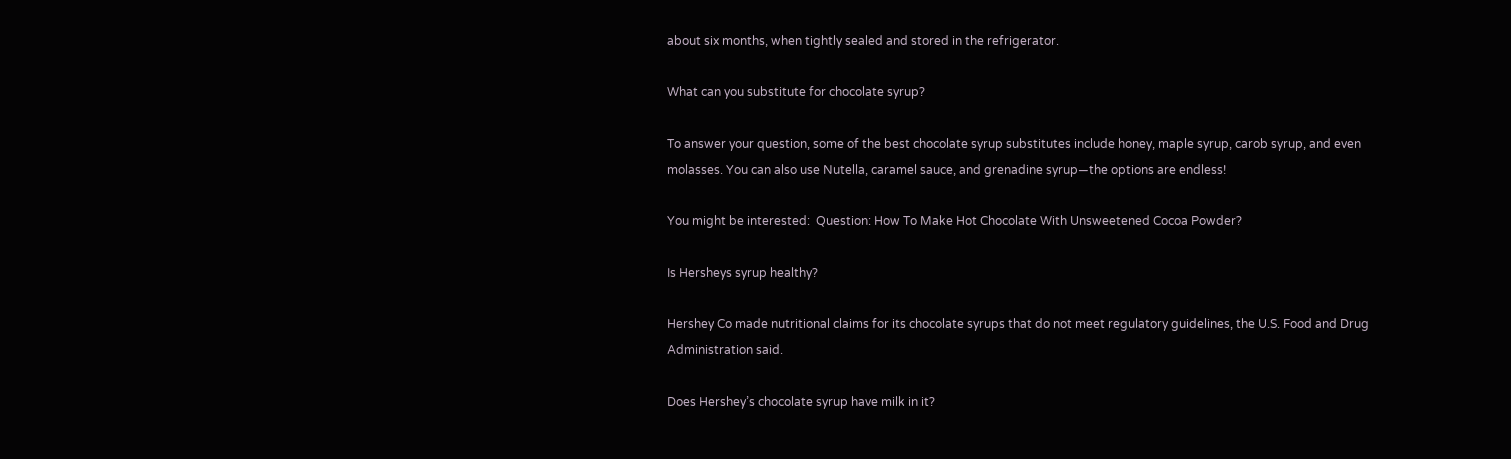about six months, when tightly sealed and stored in the refrigerator.

What can you substitute for chocolate syrup?

To answer your question, some of the best chocolate syrup substitutes include honey, maple syrup, carob syrup, and even molasses. You can also use Nutella, caramel sauce, and grenadine syrup—the options are endless!

You might be interested:  Question: How To Make Hot Chocolate With Unsweetened Cocoa Powder?

Is Hersheys syrup healthy?

Hershey Co made nutritional claims for its chocolate syrups that do not meet regulatory guidelines, the U.S. Food and Drug Administration said.

Does Hershey’s chocolate syrup have milk in it?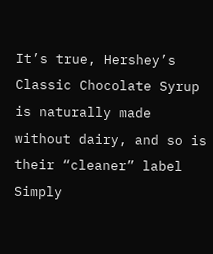It’s true, Hershey’s Classic Chocolate Syrup is naturally made without dairy, and so is their “cleaner” label Simply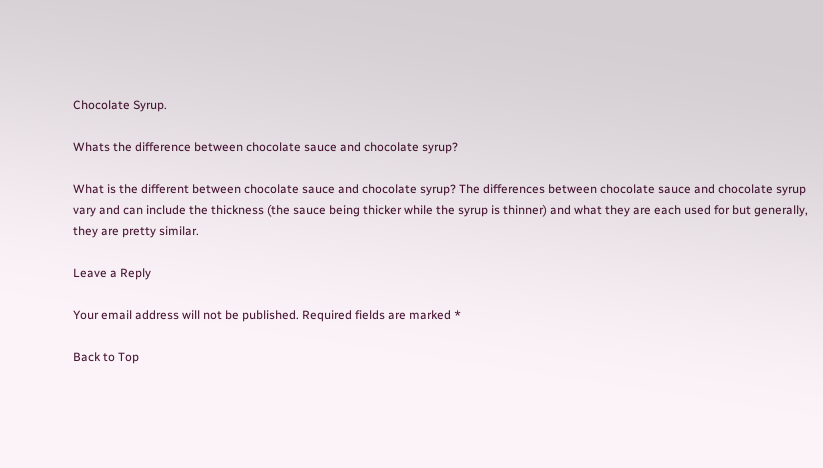Chocolate Syrup.

Whats the difference between chocolate sauce and chocolate syrup?

What is the different between chocolate sauce and chocolate syrup? The differences between chocolate sauce and chocolate syrup vary and can include the thickness (the sauce being thicker while the syrup is thinner) and what they are each used for but generally, they are pretty similar.

Leave a Reply

Your email address will not be published. Required fields are marked *

Back to Top